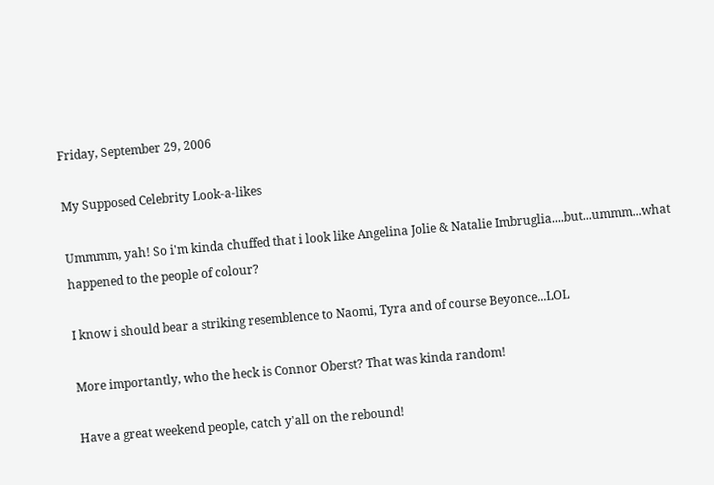Friday, September 29, 2006

My Supposed Celebrity Look-a-likes

Ummmm, yah! So i'm kinda chuffed that i look like Angelina Jolie & Natalie Imbruglia....but...ummm...what happened to the people of colour?

I know i should bear a striking resemblence to Naomi, Tyra and of course Beyonce...LOL

More importantly, who the heck is Connor Oberst? That was kinda random!

Have a great weekend people, catch y'all on the rebound!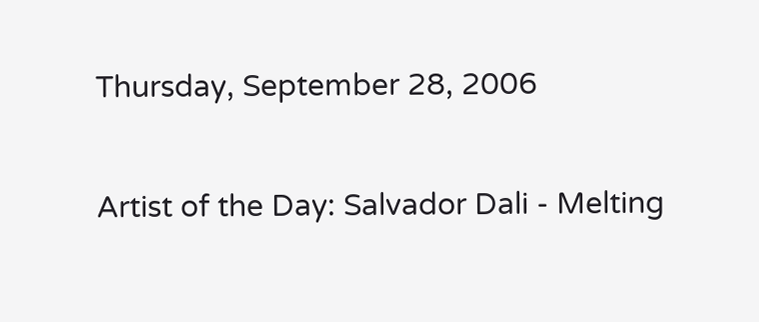Thursday, September 28, 2006

Artist of the Day: Salvador Dali - Melting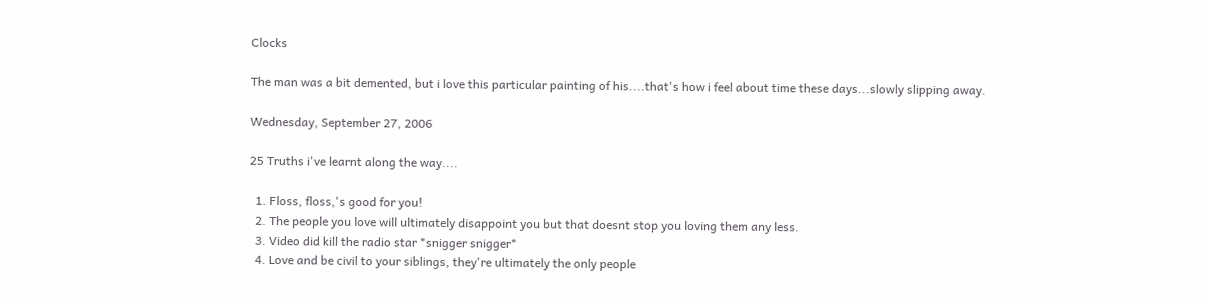Clocks

The man was a bit demented, but i love this particular painting of his....that's how i feel about time these days...slowly slipping away.

Wednesday, September 27, 2006

25 Truths i've learnt along the way....

  1. Floss, floss,'s good for you!
  2. The people you love will ultimately disappoint you but that doesnt stop you loving them any less.
  3. Video did kill the radio star *snigger snigger*
  4. Love and be civil to your siblings, they're ultimately the only people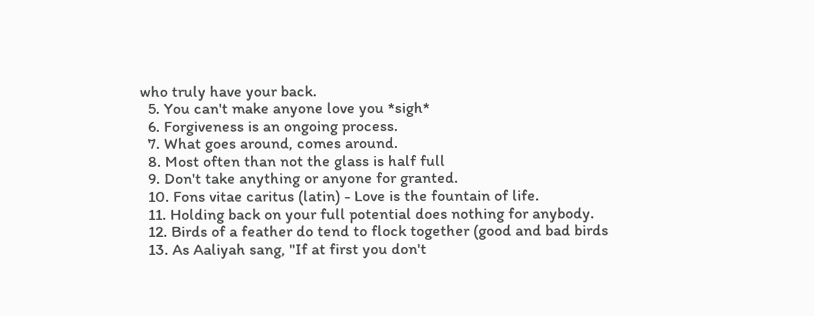who truly have your back.
  5. You can't make anyone love you *sigh*
  6. Forgiveness is an ongoing process.
  7. What goes around, comes around.
  8. Most often than not the glass is half full
  9. Don't take anything or anyone for granted.
  10. Fons vitae caritus (latin) - Love is the fountain of life.
  11. Holding back on your full potential does nothing for anybody.
  12. Birds of a feather do tend to flock together (good and bad birds
  13. As Aaliyah sang, "If at first you don't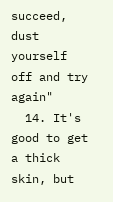succeed, dust yourself off and try again"
  14. It's good to get a thick skin, but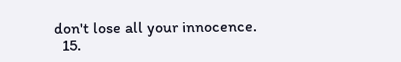don't lose all your innocence.
  15.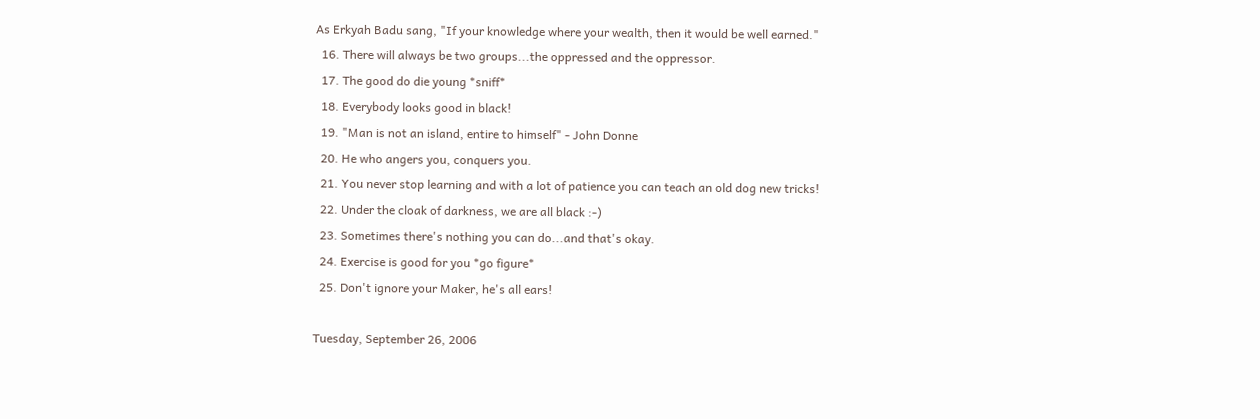As Erkyah Badu sang, "If your knowledge where your wealth, then it would be well earned."
  16. There will always be two groups...the oppressed and the oppressor.
  17. The good do die young *sniff*
  18. Everybody looks good in black!
  19. "Man is not an island, entire to himself" - John Donne
  20. He who angers you, conquers you.
  21. You never stop learning and with a lot of patience you can teach an old dog new tricks!
  22. Under the cloak of darkness, we are all black :-)
  23. Sometimes there's nothing you can do...and that's okay.
  24. Exercise is good for you *go figure*
  25. Don't ignore your Maker, he's all ears!

Tuesday, September 26, 2006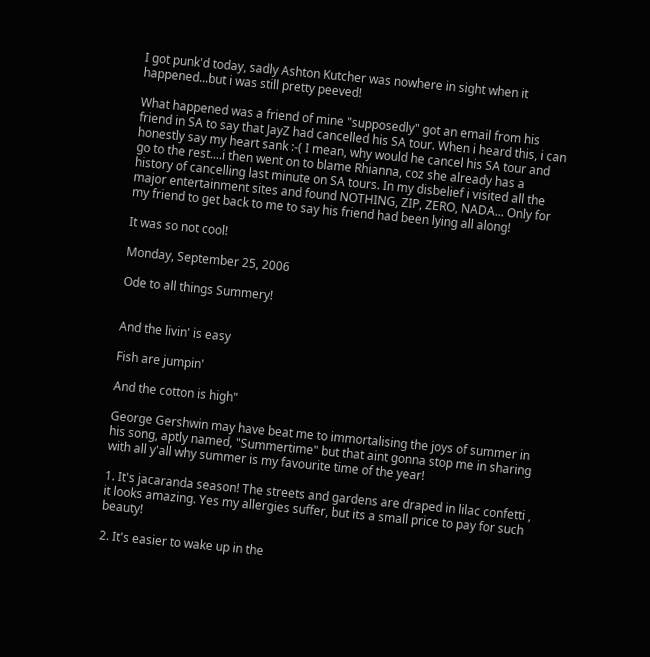I got punk'd today, sadly Ashton Kutcher was nowhere in sight when it happened...but i was still pretty peeved!

What happened was a friend of mine "supposedly" got an email from his friend in SA to say that JayZ had cancelled his SA tour. When i heard this, i can honestly say my heart sank :-( I mean, why would he cancel his SA tour and go to the rest....i then went on to blame Rhianna, coz she already has a history of cancelling last minute on SA tours. In my disbelief i visited all the major entertainment sites and found NOTHING, ZIP, ZERO, NADA... Only for my friend to get back to me to say his friend had been lying all along!

It was so not cool!

Monday, September 25, 2006

Ode to all things Summery!


And the livin' is easy

Fish are jumpin'

And the cotton is high"

George Gershwin may have beat me to immortalising the joys of summer in his song, aptly named, "Summertime" but that aint gonna stop me in sharing with all y'all why summer is my favourite time of the year!

1. It's jacaranda season! The streets and gardens are draped in lilac confetti , it looks amazing. Yes my allergies suffer, but its a small price to pay for such beauty!

2. It's easier to wake up in the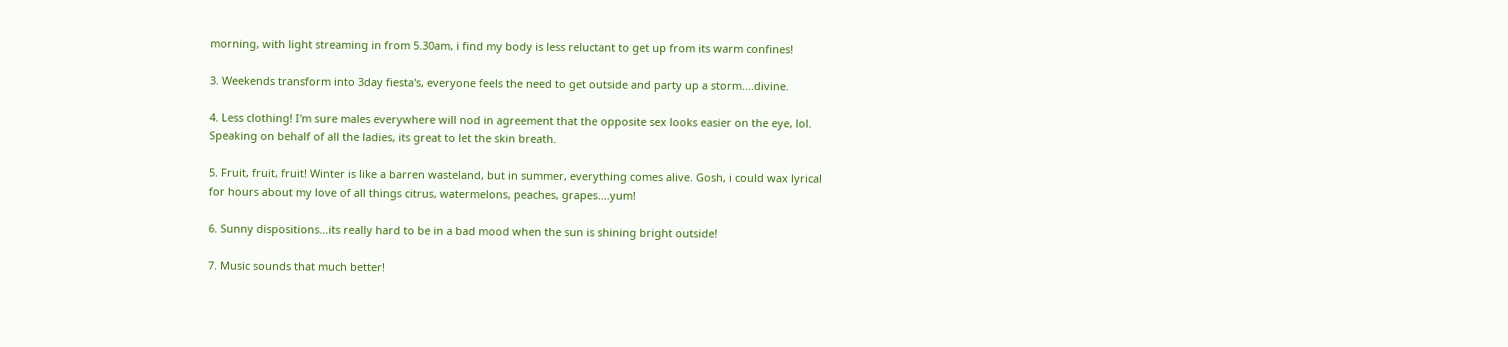morning, with light streaming in from 5.30am, i find my body is less reluctant to get up from its warm confines!

3. Weekends transform into 3day fiesta's, everyone feels the need to get outside and party up a storm....divine.

4. Less clothing! I'm sure males everywhere will nod in agreement that the opposite sex looks easier on the eye, lol. Speaking on behalf of all the ladies, its great to let the skin breath.

5. Fruit, fruit, fruit! Winter is like a barren wasteland, but in summer, everything comes alive. Gosh, i could wax lyrical for hours about my love of all things citrus, watermelons, peaches, grapes....yum!

6. Sunny dispositions...its really hard to be in a bad mood when the sun is shining bright outside!

7. Music sounds that much better!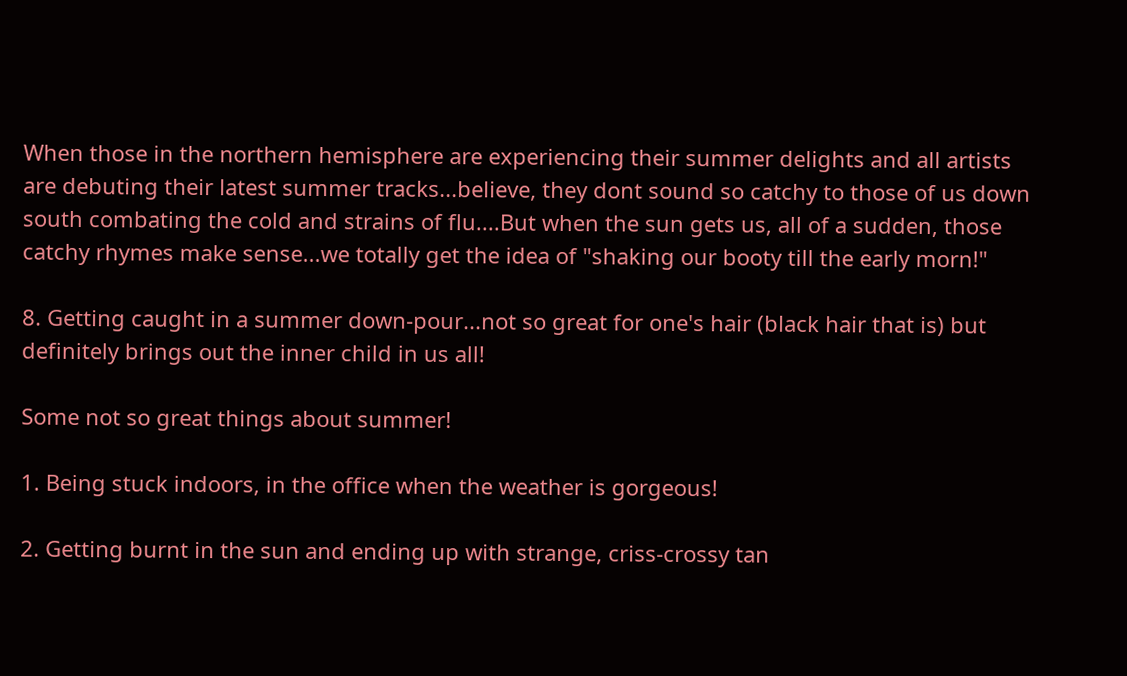When those in the northern hemisphere are experiencing their summer delights and all artists are debuting their latest summer tracks...believe, they dont sound so catchy to those of us down south combating the cold and strains of flu....But when the sun gets us, all of a sudden, those catchy rhymes make sense...we totally get the idea of "shaking our booty till the early morn!"

8. Getting caught in a summer down-pour...not so great for one's hair (black hair that is) but definitely brings out the inner child in us all!

Some not so great things about summer!

1. Being stuck indoors, in the office when the weather is gorgeous!

2. Getting burnt in the sun and ending up with strange, criss-crossy tan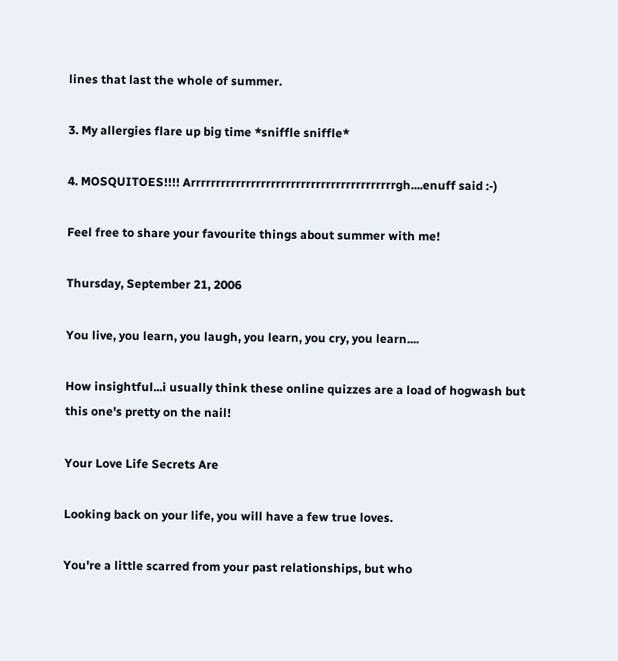lines that last the whole of summer.

3. My allergies flare up big time *sniffle sniffle*

4. MOSQUITOES!!!! Arrrrrrrrrrrrrrrrrrrrrrrrrrrrrrrrrrrrrrrrrgh....enuff said :-)

Feel free to share your favourite things about summer with me!

Thursday, September 21, 2006

You live, you learn, you laugh, you learn, you cry, you learn....

How insightful...i usually think these online quizzes are a load of hogwash but this one's pretty on the nail!

Your Love Life Secrets Are

Looking back on your life, you will have a few true loves.

You're a little scarred from your past relationships, but who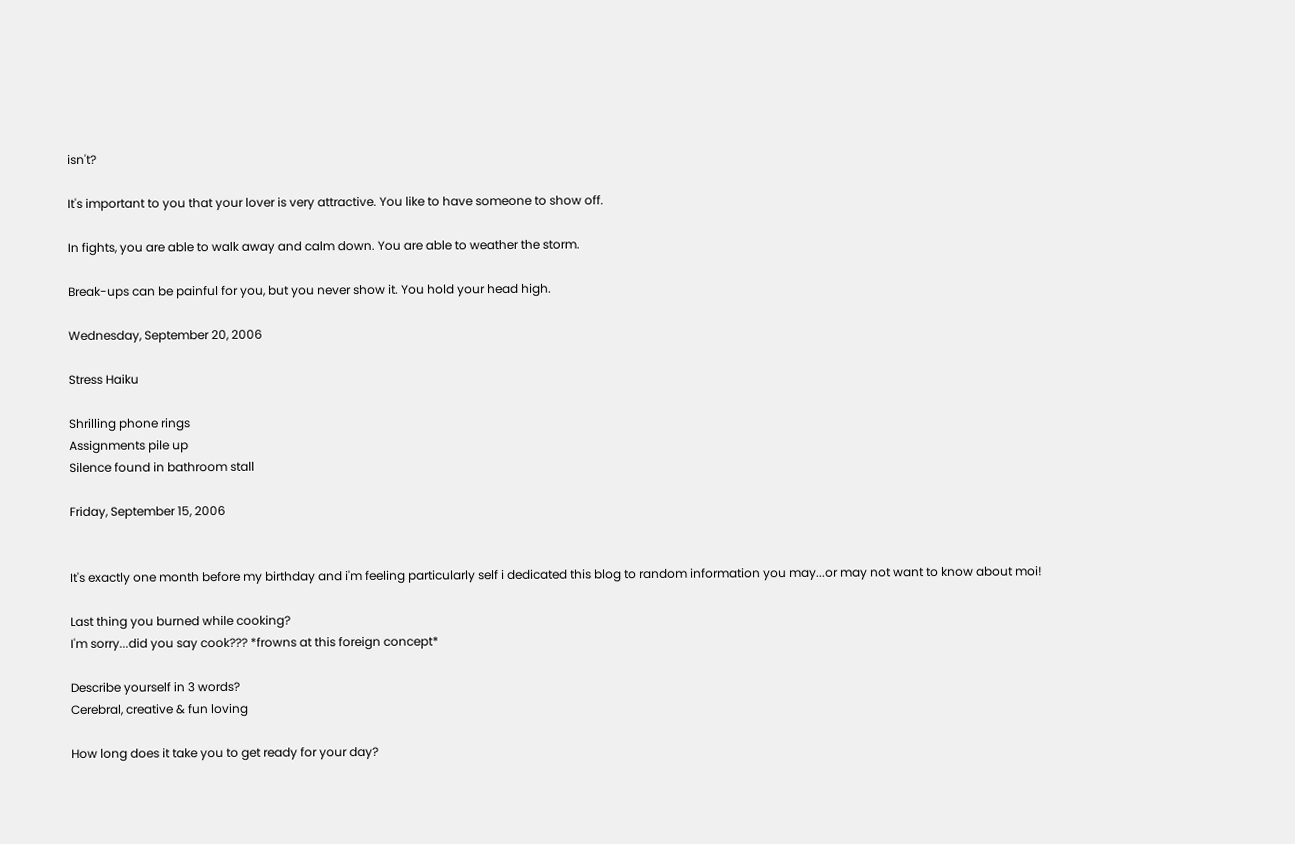isn't?

It's important to you that your lover is very attractive. You like to have someone to show off.

In fights, you are able to walk away and calm down. You are able to weather the storm.

Break-ups can be painful for you, but you never show it. You hold your head high.

Wednesday, September 20, 2006

Stress Haiku

Shrilling phone rings
Assignments pile up
Silence found in bathroom stall

Friday, September 15, 2006


It's exactly one month before my birthday and i'm feeling particularly self i dedicated this blog to random information you may...or may not want to know about moi!

Last thing you burned while cooking?
I'm sorry...did you say cook??? *frowns at this foreign concept*

Describe yourself in 3 words?
Cerebral, creative & fun loving

How long does it take you to get ready for your day?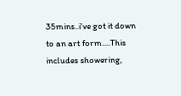35mins..i've got it down to an art form....This includes showering,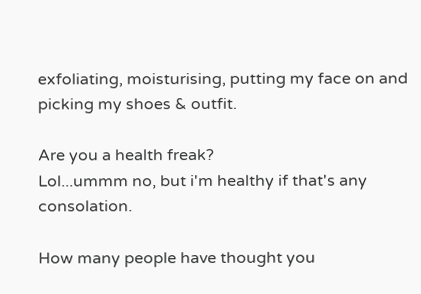exfoliating, moisturising, putting my face on and picking my shoes & outfit.

Are you a health freak?
Lol...ummm no, but i'm healthy if that's any consolation.

How many people have thought you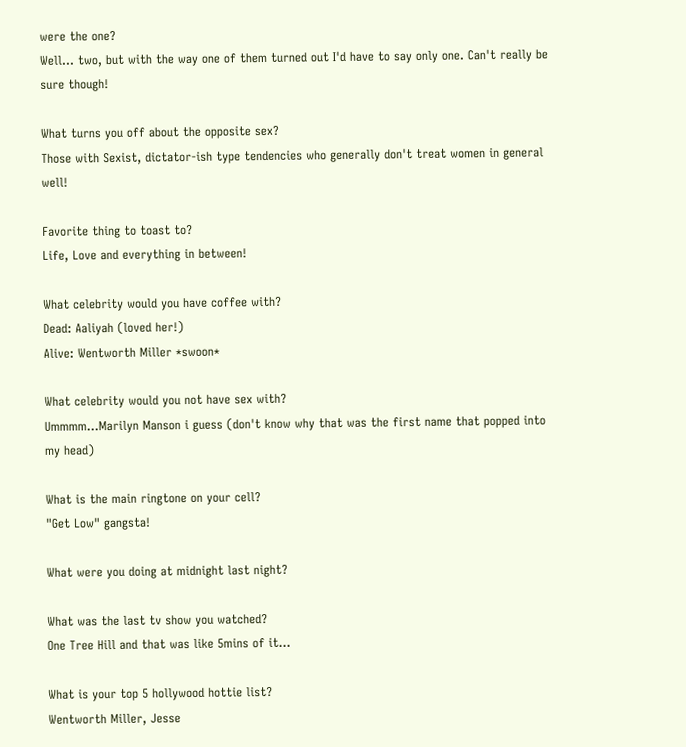were the one?
Well... two, but with the way one of them turned out I'd have to say only one. Can't really be sure though!

What turns you off about the opposite sex?
Those with Sexist, dictator-ish type tendencies who generally don't treat women in general well!

Favorite thing to toast to?
Life, Love and everything in between!

What celebrity would you have coffee with?
Dead: Aaliyah (loved her!)
Alive: Wentworth Miller *swoon*

What celebrity would you not have sex with?
Ummmm...Marilyn Manson i guess (don't know why that was the first name that popped into my head)

What is the main ringtone on your cell?
"Get Low" gangsta!

What were you doing at midnight last night?

What was the last tv show you watched?
One Tree Hill and that was like 5mins of it...

What is your top 5 hollywood hottie list?
Wentworth Miller, Jesse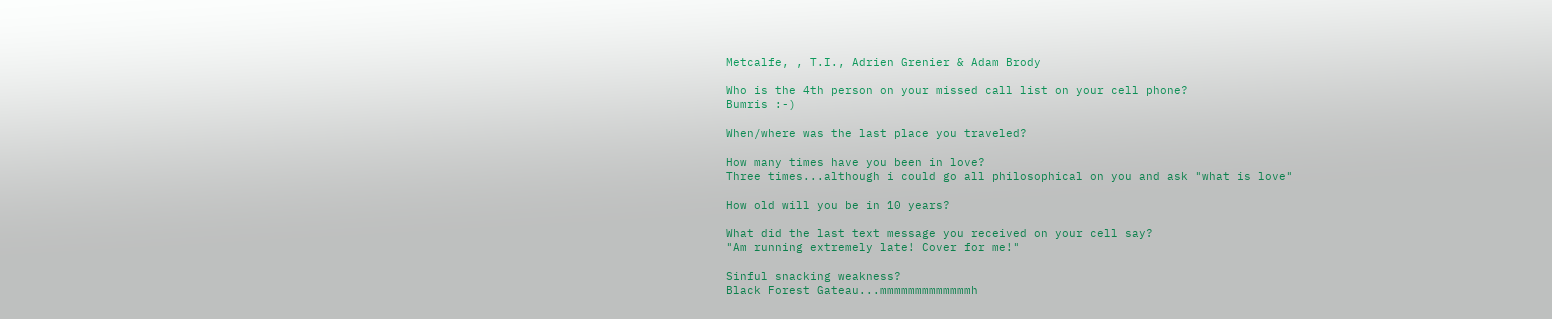Metcalfe, , T.I., Adrien Grenier & Adam Brody

Who is the 4th person on your missed call list on your cell phone?
Bumris :-)

When/where was the last place you traveled?

How many times have you been in love?
Three times...although i could go all philosophical on you and ask "what is love"

How old will you be in 10 years?

What did the last text message you received on your cell say?
"Am running extremely late! Cover for me!"

Sinful snacking weakness?
Black Forest Gateau...mmmmmmmmmmmmmh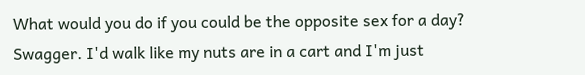What would you do if you could be the opposite sex for a day?
Swagger. I'd walk like my nuts are in a cart and I'm just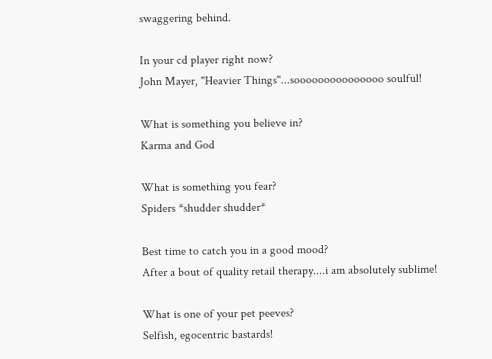swaggering behind.

In your cd player right now?
John Mayer, "Heavier Things"...sooooooooooooooo soulful!

What is something you believe in?
Karma and God

What is something you fear?
Spiders *shudder shudder*

Best time to catch you in a good mood?
After a bout of quality retail therapy....i am absolutely sublime!

What is one of your pet peeves?
Selfish, egocentric bastards!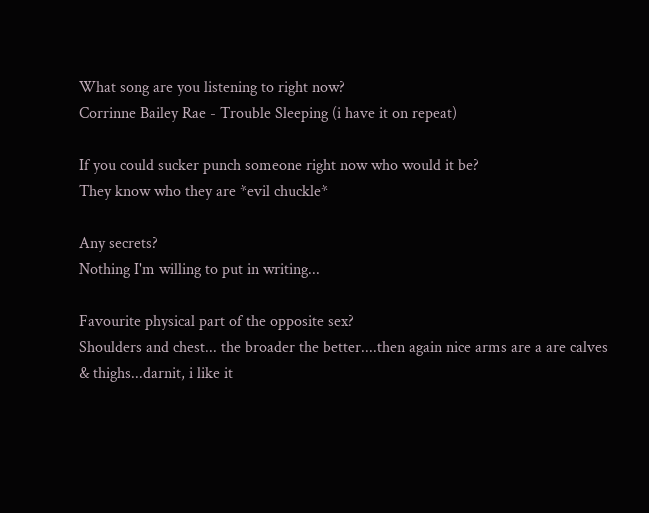What song are you listening to right now?
Corrinne Bailey Rae - Trouble Sleeping (i have it on repeat)

If you could sucker punch someone right now who would it be?
They know who they are *evil chuckle*

Any secrets?
Nothing I'm willing to put in writing...

Favourite physical part of the opposite sex?
Shoulders and chest... the broader the better....then again nice arms are a are calves & thighs...darnit, i like it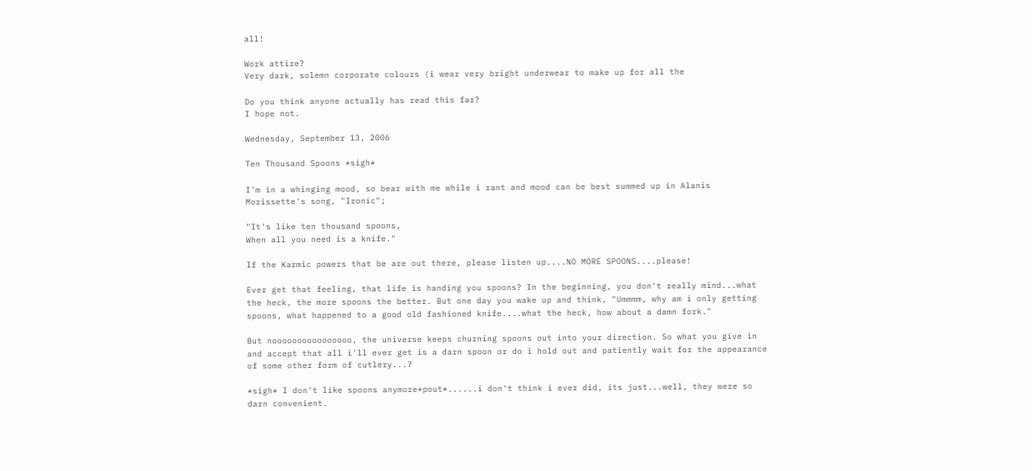all!

Work attire?
Very dark, solemn corporate colours (i wear very bright underwear to make up for all the

Do you think anyone actually has read this far?
I hope not.

Wednesday, September 13, 2006

Ten Thousand Spoons *sigh*

I'm in a whinging mood, so bear with me while i rant and mood can be best summed up in Alanis Morissette's song, "Ironic";

"It's like ten thousand spoons,
When all you need is a knife."

If the Karmic powers that be are out there, please listen up....NO MORE SPOONS....please!

Ever get that feeling, that life is handing you spoons? In the beginning, you don't really mind...what the heck, the more spoons the better. But one day you wake up and think, "Ummmm, why am i only getting spoons, what happened to a good old fashioned knife....what the heck, how about a damn fork."

But noooooooooooooooo, the universe keeps churning spoons out into your direction. So what you give in and accept that all i'll ever get is a darn spoon or do i hold out and patiently wait for the appearance of some other form of cutlery...?

*sigh* I don't like spoons anymore*pout*......i don't think i ever did, its just...well, they were so darn convenient.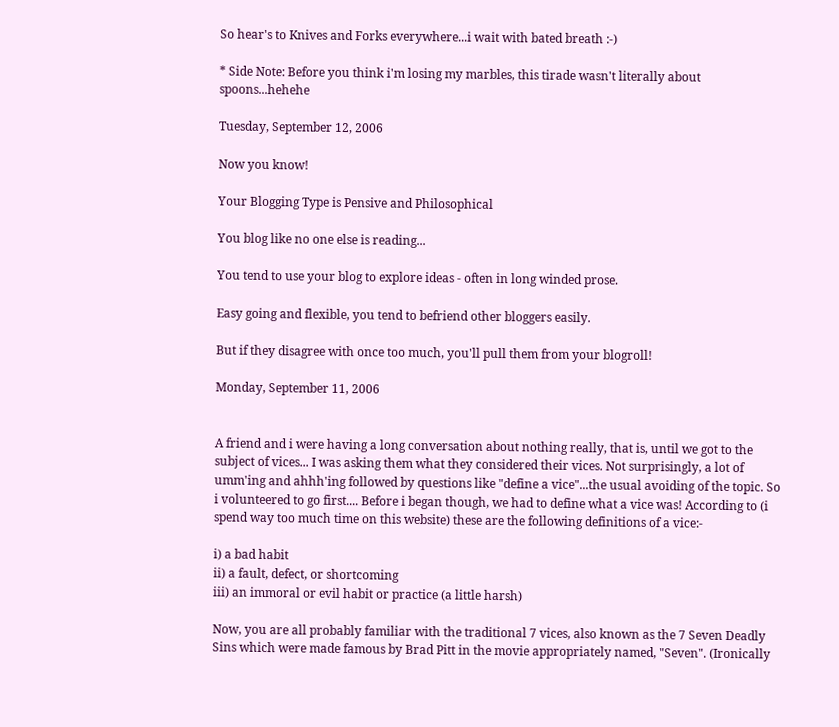So hear's to Knives and Forks everywhere...i wait with bated breath :-)

* Side Note: Before you think i'm losing my marbles, this tirade wasn't literally about spoons...hehehe

Tuesday, September 12, 2006

Now you know!

Your Blogging Type is Pensive and Philosophical

You blog like no one else is reading...

You tend to use your blog to explore ideas - often in long winded prose.

Easy going and flexible, you tend to befriend other bloggers easily.

But if they disagree with once too much, you'll pull them from your blogroll!

Monday, September 11, 2006


A friend and i were having a long conversation about nothing really, that is, until we got to the subject of vices... I was asking them what they considered their vices. Not surprisingly, a lot of umm'ing and ahhh'ing followed by questions like "define a vice"...the usual avoiding of the topic. So i volunteered to go first.... Before i began though, we had to define what a vice was! According to (i spend way too much time on this website) these are the following definitions of a vice:-

i) a bad habit
ii) a fault, defect, or shortcoming
iii) an immoral or evil habit or practice (a little harsh)

Now, you are all probably familiar with the traditional 7 vices, also known as the 7 Seven Deadly Sins which were made famous by Brad Pitt in the movie appropriately named, "Seven". (Ironically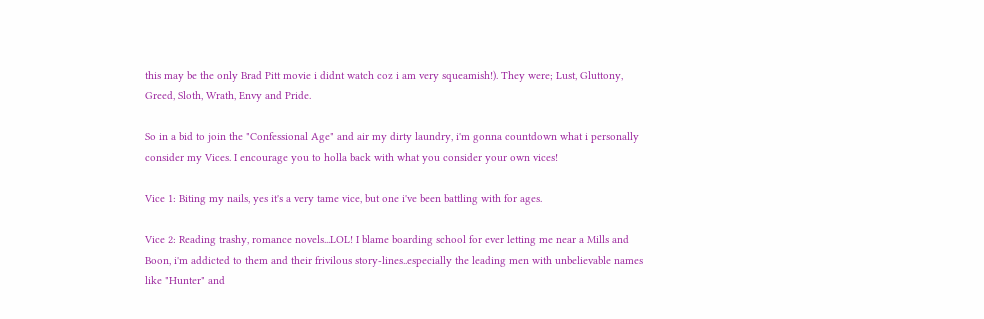this may be the only Brad Pitt movie i didnt watch coz i am very squeamish!). They were; Lust, Gluttony, Greed, Sloth, Wrath, Envy and Pride.

So in a bid to join the "Confessional Age" and air my dirty laundry, i'm gonna countdown what i personally consider my Vices. I encourage you to holla back with what you consider your own vices!

Vice 1: Biting my nails, yes it's a very tame vice, but one i've been battling with for ages.

Vice 2: Reading trashy, romance novels...LOL! I blame boarding school for ever letting me near a Mills and Boon, i'm addicted to them and their frivilous story-lines..especially the leading men with unbelievable names like "Hunter" and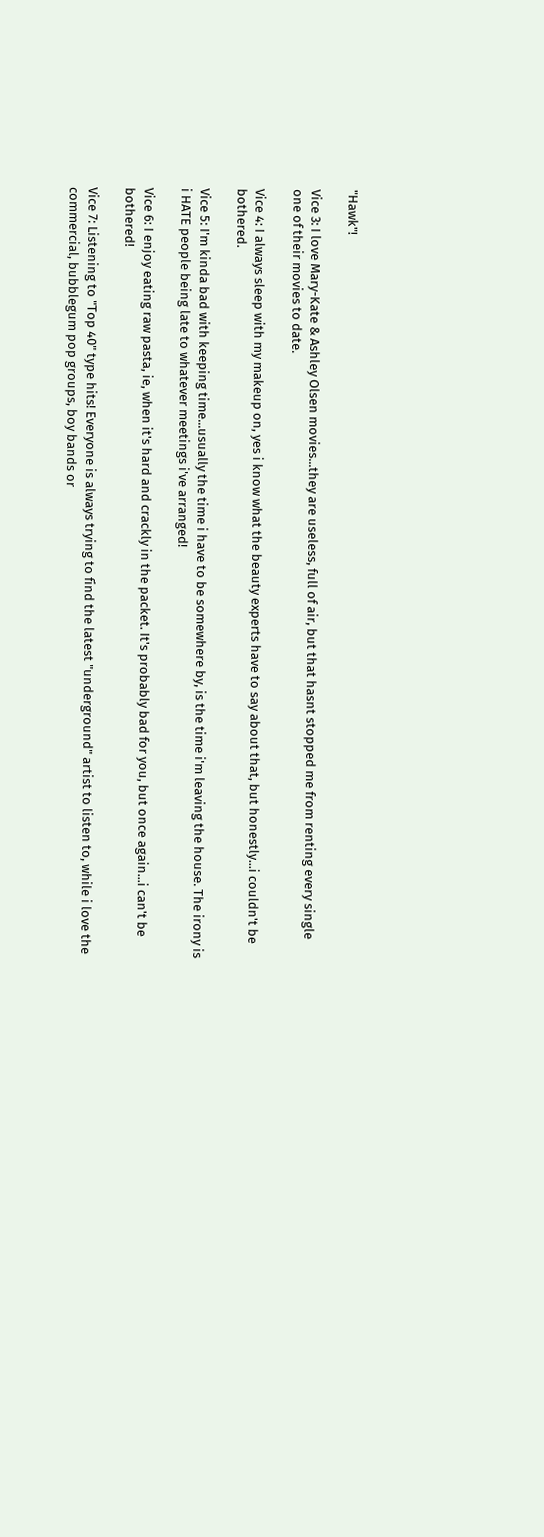"Hawk"!

Vice 3: I love Mary-Kate & Ashley Olsen movies...they are useless, full of air, but that hasnt stopped me from renting every single one of their movies to date.

Vice 4: I always sleep with my makeup on, yes i know what the beauty experts have to say about that, but honestly...i couldn't be bothered.

Vice 5: I'm kinda bad with keeping time...usually the time i have to be somewhere by, is the time i'm leaving the house. The irony is i HATE people being late to whatever meetings i've arranged!

Vice 6: I enjoy eating raw pasta, ie, when it's hard and crackly in the packet. It's probably bad for you, but once again...i can't be bothered!

Vice 7: Listening to "Top 40" type hits! Everyone is always trying to find the latest "underground" artist to listen to, while i love the commercial, bubblegum pop groups, boy bands or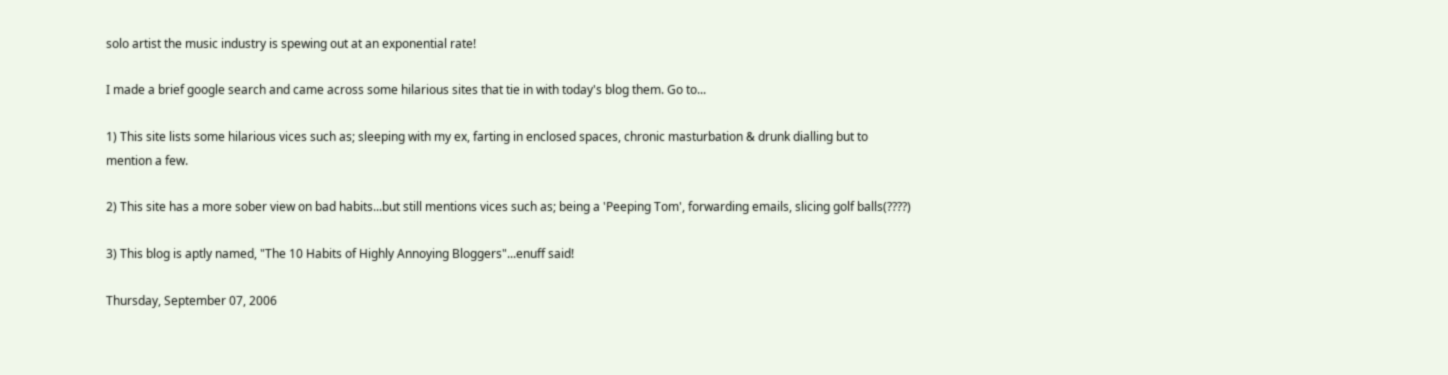solo artist the music industry is spewing out at an exponential rate!

I made a brief google search and came across some hilarious sites that tie in with today's blog them. Go to...

1) This site lists some hilarious vices such as; sleeping with my ex, farting in enclosed spaces, chronic masturbation & drunk dialling but to mention a few.

2) This site has a more sober view on bad habits...but still mentions vices such as; being a 'Peeping Tom', forwarding emails, slicing golf balls(????)

3) This blog is aptly named, "The 10 Habits of Highly Annoying Bloggers"...enuff said!

Thursday, September 07, 2006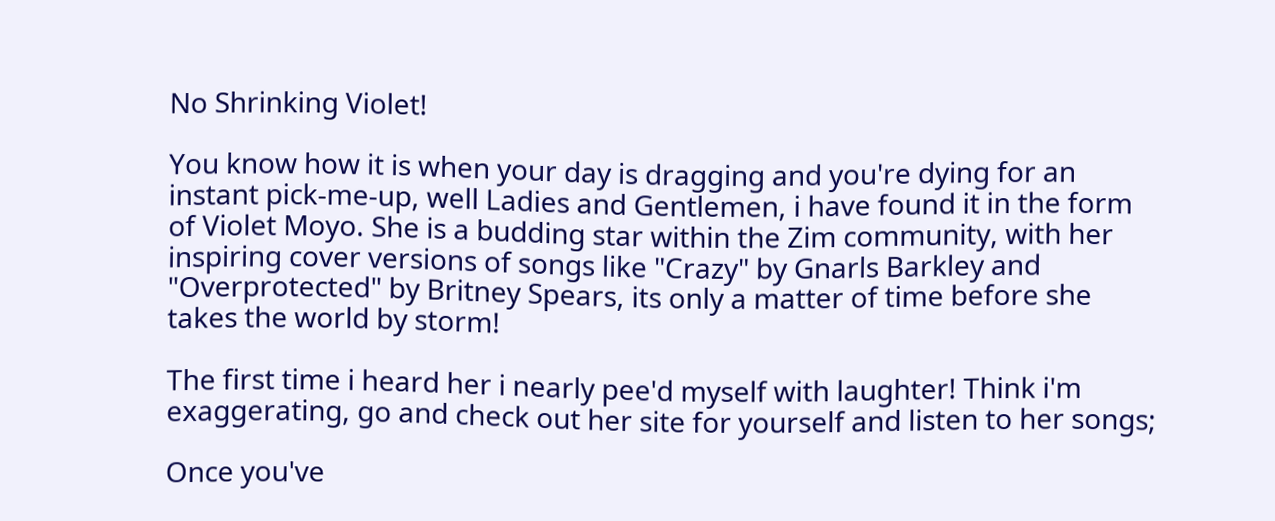No Shrinking Violet!

You know how it is when your day is dragging and you're dying for an instant pick-me-up, well Ladies and Gentlemen, i have found it in the form of Violet Moyo. She is a budding star within the Zim community, with her inspiring cover versions of songs like "Crazy" by Gnarls Barkley and "Overprotected" by Britney Spears, its only a matter of time before she takes the world by storm!

The first time i heard her i nearly pee'd myself with laughter! Think i'm exaggerating, go and check out her site for yourself and listen to her songs;

Once you've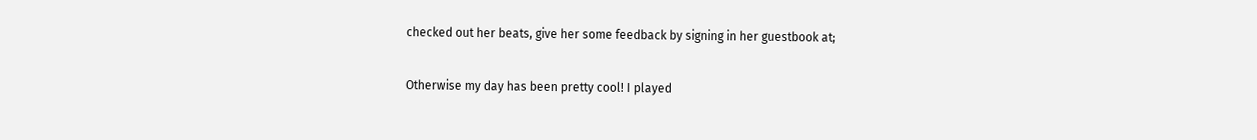checked out her beats, give her some feedback by signing in her guestbook at;

Otherwise my day has been pretty cool! I played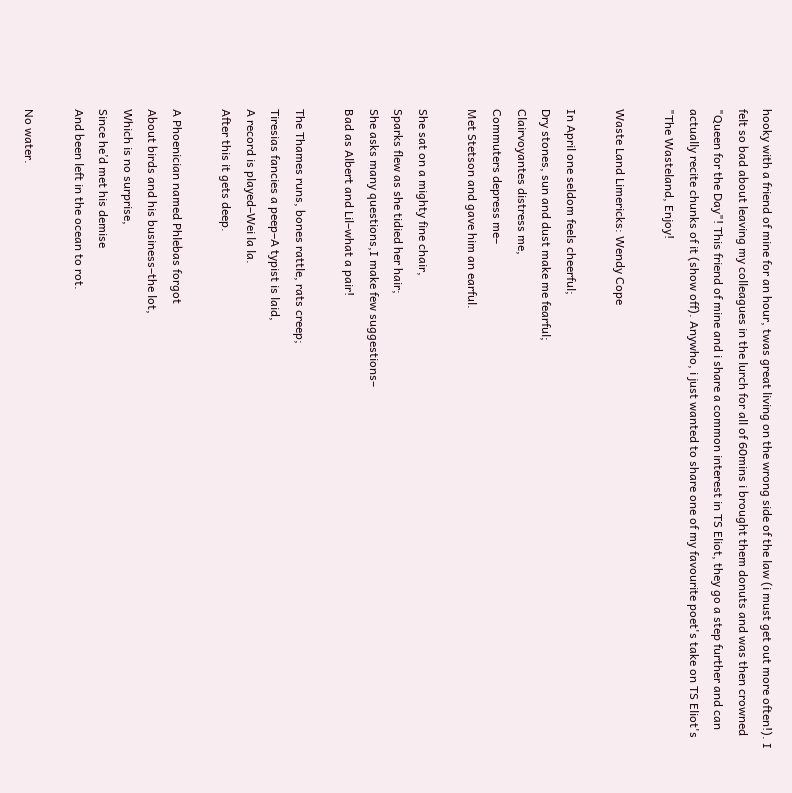hooky with a friend of mine for an hour, twas great living on the wrong side of the law (i must get out more often!). I felt so bad about leaving my colleagues in the lurch for all of 60mins i brought them donuts and was then crowned "Queen for the Day"! This friend of mine and i share a common interest in TS Eliot, they go a step further and can actually recite chunks of it (show off). Anywho, i just wanted to share one of my favourite poet's take on TS Eliot's "The Wasteland, Enjoy!

Waste Land Limericks: Wendy Cope

In April one seldom feels cheerful;
Dry stones, sun and dust make me fearful;
Clairvoyantes distress me,
Commuters depress me–
Met Stetson and gave him an earful.

She sat on a mighty fine chair,
Sparks flew as she tidied her hair;
She asks many questions,I make few suggestions–
Bad as Albert and Lil–what a pair!

The Thames runs, bones rattle, rats creep;
Tiresias fancies a peep–A typist is laid,
A record is played–Wei la la.
After this it gets deep.

A Phoenician named Phlebas forgot
About birds and his business–the lot,
Which is no surprise,
Since he’d met his demise
And been left in the ocean to rot.

No water.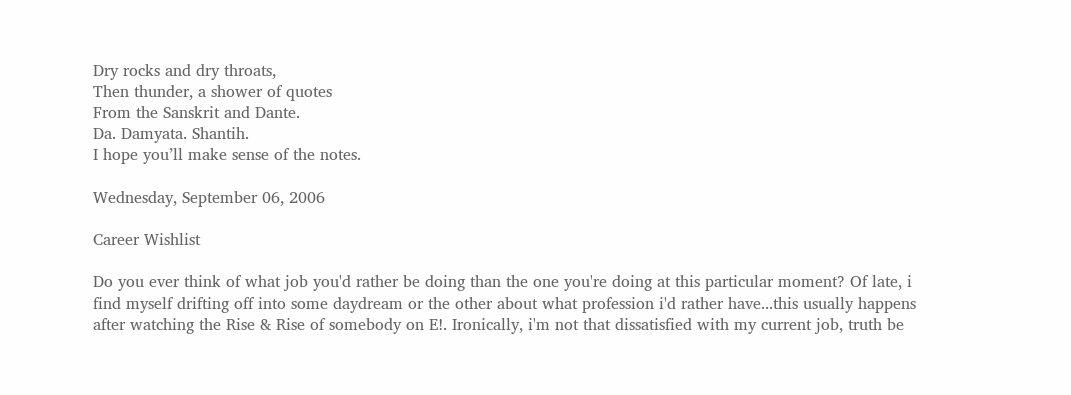Dry rocks and dry throats,
Then thunder, a shower of quotes
From the Sanskrit and Dante.
Da. Damyata. Shantih.
I hope you’ll make sense of the notes.

Wednesday, September 06, 2006

Career Wishlist

Do you ever think of what job you'd rather be doing than the one you're doing at this particular moment? Of late, i find myself drifting off into some daydream or the other about what profession i'd rather have...this usually happens after watching the Rise & Rise of somebody on E!. Ironically, i'm not that dissatisfied with my current job, truth be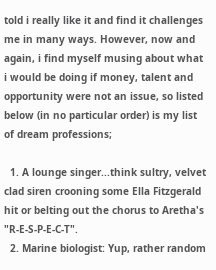told i really like it and find it challenges me in many ways. However, now and again, i find myself musing about what i would be doing if money, talent and opportunity were not an issue, so listed below (in no particular order) is my list of dream professions;

  1. A lounge singer...think sultry, velvet clad siren crooning some Ella Fitzgerald hit or belting out the chorus to Aretha's "R-E-S-P-E-C-T".
  2. Marine biologist: Yup, rather random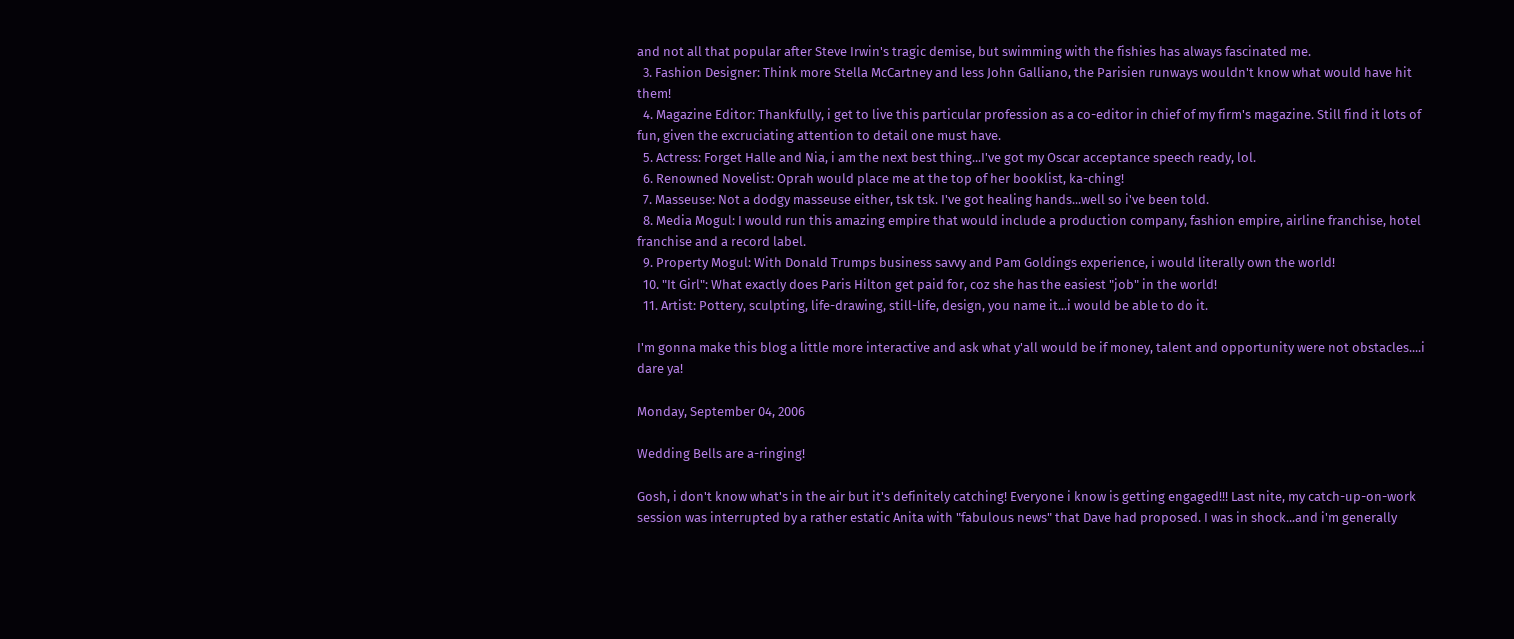and not all that popular after Steve Irwin's tragic demise, but swimming with the fishies has always fascinated me.
  3. Fashion Designer: Think more Stella McCartney and less John Galliano, the Parisien runways wouldn't know what would have hit them!
  4. Magazine Editor: Thankfully, i get to live this particular profession as a co-editor in chief of my firm's magazine. Still find it lots of fun, given the excruciating attention to detail one must have.
  5. Actress: Forget Halle and Nia, i am the next best thing...I've got my Oscar acceptance speech ready, lol.
  6. Renowned Novelist: Oprah would place me at the top of her booklist, ka-ching!
  7. Masseuse: Not a dodgy masseuse either, tsk tsk. I've got healing hands...well so i've been told.
  8. Media Mogul: I would run this amazing empire that would include a production company, fashion empire, airline franchise, hotel franchise and a record label.
  9. Property Mogul: With Donald Trumps business savvy and Pam Goldings experience, i would literally own the world!
  10. "It Girl": What exactly does Paris Hilton get paid for, coz she has the easiest "job" in the world!
  11. Artist: Pottery, sculpting, life-drawing, still-life, design, you name it...i would be able to do it.

I'm gonna make this blog a little more interactive and ask what y'all would be if money, talent and opportunity were not obstacles....i dare ya!

Monday, September 04, 2006

Wedding Bells are a-ringing!

Gosh, i don't know what's in the air but it's definitely catching! Everyone i know is getting engaged!!! Last nite, my catch-up-on-work session was interrupted by a rather estatic Anita with "fabulous news" that Dave had proposed. I was in shock...and i'm generally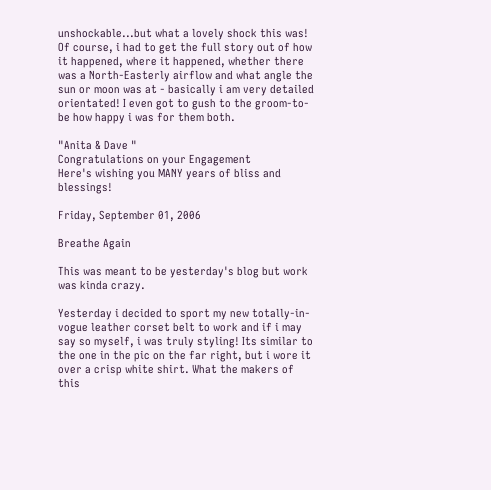unshockable...but what a lovely shock this was! Of course, i had to get the full story out of how it happened, where it happened, whether there was a North-Easterly airflow and what angle the sun or moon was at - basically i am very detailed orientated! I even got to gush to the groom-to-be how happy i was for them both.

"Anita & Dave "
Congratulations on your Engagement
Here's wishing you MANY years of bliss and blessings!

Friday, September 01, 2006

Breathe Again

This was meant to be yesterday's blog but work was kinda crazy.

Yesterday i decided to sport my new totally-in-vogue leather corset belt to work and if i may say so myself, i was truly styling! Its similar to the one in the pic on the far right, but i wore it over a crisp white shirt. What the makers of this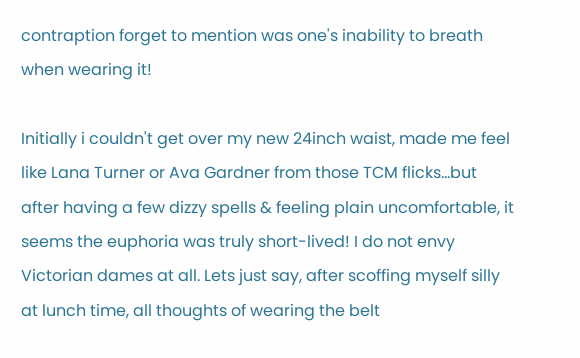contraption forget to mention was one's inability to breath when wearing it!

Initially i couldn't get over my new 24inch waist, made me feel like Lana Turner or Ava Gardner from those TCM flicks...but after having a few dizzy spells & feeling plain uncomfortable, it seems the euphoria was truly short-lived! I do not envy Victorian dames at all. Lets just say, after scoffing myself silly at lunch time, all thoughts of wearing the belt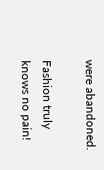were abandoned.

Fashion truly knows no pain!